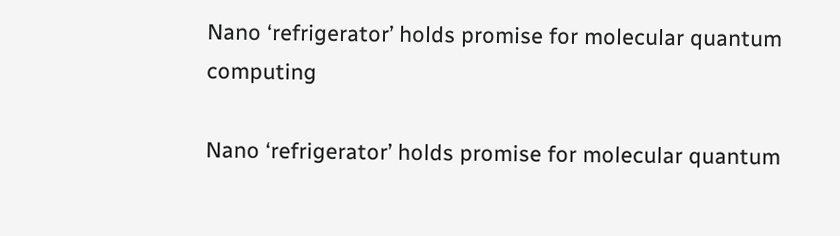Nano ‘refrigerator’ holds promise for molecular quantum computing

Nano ‘refrigerator’ holds promise for molecular quantum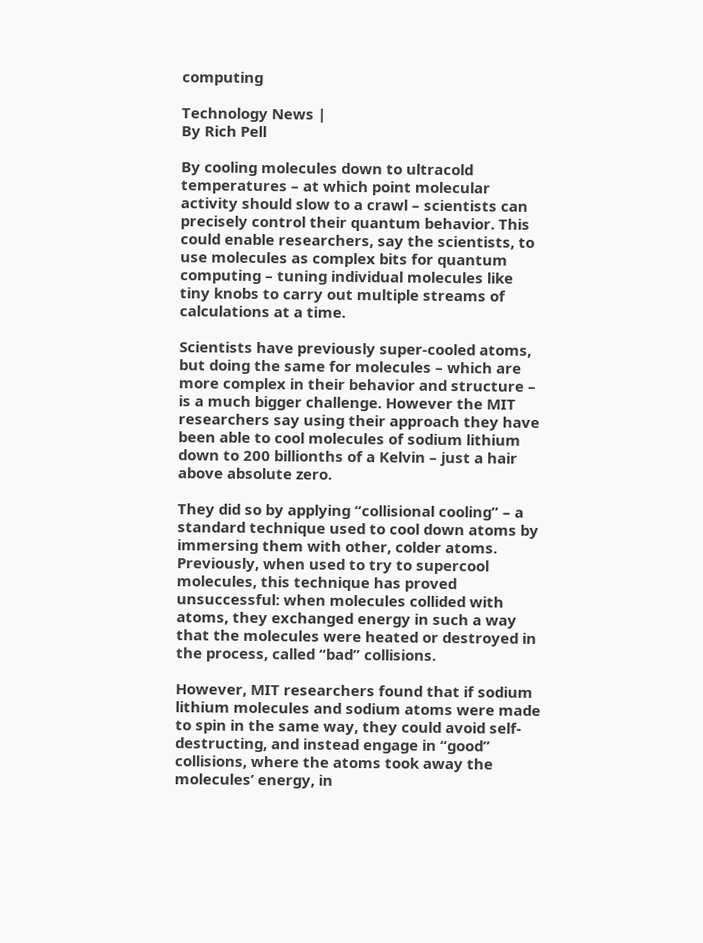computing

Technology News |
By Rich Pell

By cooling molecules down to ultracold temperatures – at which point molecular activity should slow to a crawl – scientists can precisely control their quantum behavior. This could enable researchers, say the scientists, to use molecules as complex bits for quantum computing – tuning individual molecules like tiny knobs to carry out multiple streams of calculations at a time.

Scientists have previously super-cooled atoms, but doing the same for molecules – which are more complex in their behavior and structure – is a much bigger challenge. However the MIT researchers say using their approach they have been able to cool molecules of sodium lithium down to 200 billionths of a Kelvin – just a hair above absolute zero.

They did so by applying “collisional cooling” – a standard technique used to cool down atoms by immersing them with other, colder atoms. Previously, when used to try to supercool molecules, this technique has proved unsuccessful: when molecules collided with atoms, they exchanged energy in such a way that the molecules were heated or destroyed in the process, called “bad” collisions.

However, MIT researchers found that if sodium lithium molecules and sodium atoms were made to spin in the same way, they could avoid self-destructing, and instead engage in “good” collisions, where the atoms took away the molecules’ energy, in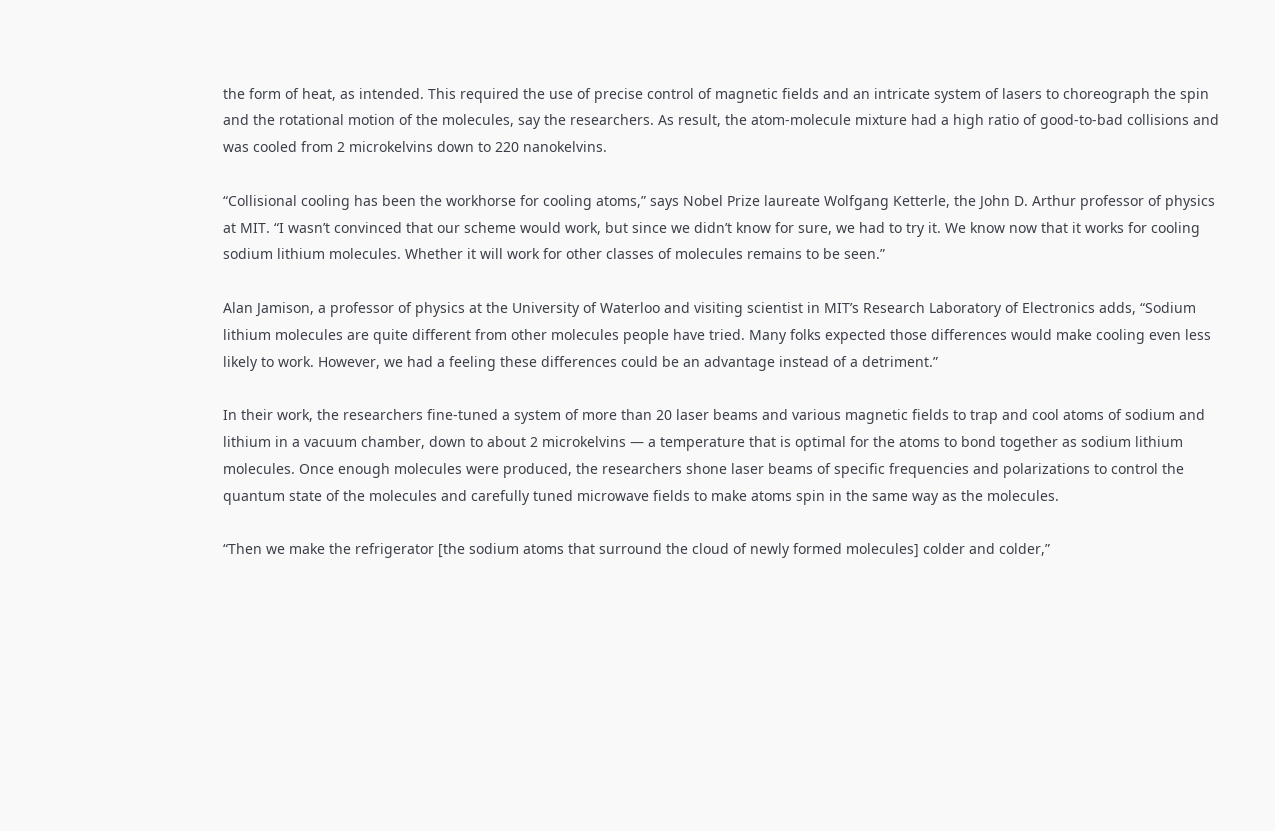the form of heat, as intended. This required the use of precise control of magnetic fields and an intricate system of lasers to choreograph the spin and the rotational motion of the molecules, say the researchers. As result, the atom-molecule mixture had a high ratio of good-to-bad collisions and was cooled from 2 microkelvins down to 220 nanokelvins.

“Collisional cooling has been the workhorse for cooling atoms,” says Nobel Prize laureate Wolfgang Ketterle, the John D. Arthur professor of physics at MIT. “I wasn’t convinced that our scheme would work, but since we didn’t know for sure, we had to try it. We know now that it works for cooling sodium lithium molecules. Whether it will work for other classes of molecules remains to be seen.”

Alan Jamison, a professor of physics at the University of Waterloo and visiting scientist in MIT’s Research Laboratory of Electronics adds, “Sodium lithium molecules are quite different from other molecules people have tried. Many folks expected those differences would make cooling even less likely to work. However, we had a feeling these differences could be an advantage instead of a detriment.”

In their work, the researchers fine-tuned a system of more than 20 laser beams and various magnetic fields to trap and cool atoms of sodium and lithium in a vacuum chamber, down to about 2 microkelvins — a temperature that is optimal for the atoms to bond together as sodium lithium molecules. Once enough molecules were produced, the researchers shone laser beams of specific frequencies and polarizations to control the quantum state of the molecules and carefully tuned microwave fields to make atoms spin in the same way as the molecules.

“Then we make the refrigerator [the sodium atoms that surround the cloud of newly formed molecules] colder and colder,”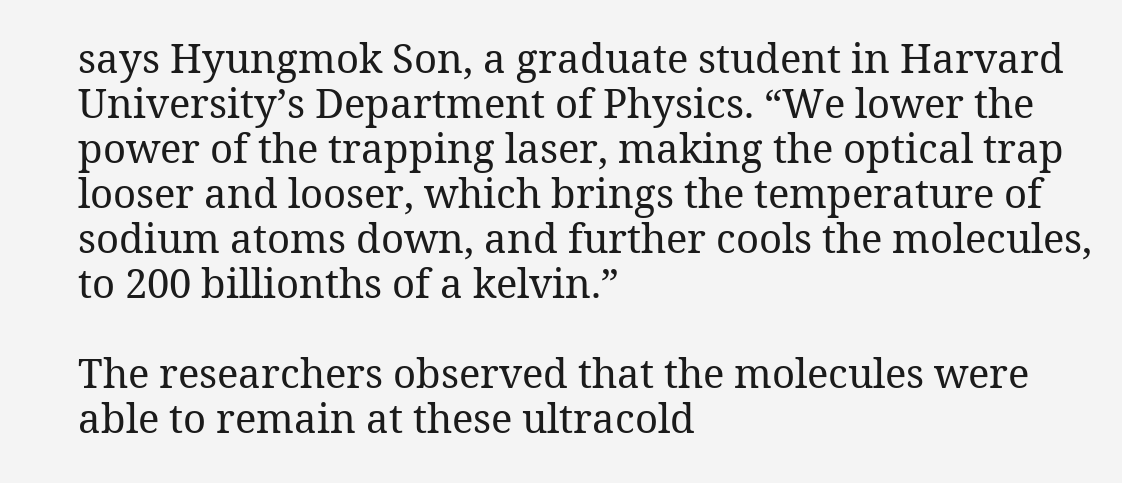says Hyungmok Son, a graduate student in Harvard University’s Department of Physics. “We lower the power of the trapping laser, making the optical trap looser and looser, which brings the temperature of sodium atoms down, and further cools the molecules, to 200 billionths of a kelvin.”

The researchers observed that the molecules were able to remain at these ultracold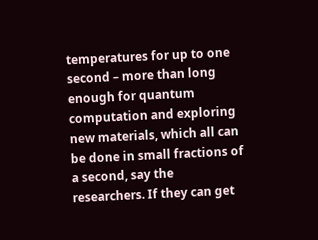temperatures for up to one second – more than long enough for quantum computation and exploring new materials, which all can be done in small fractions of a second, say the researchers. If they can get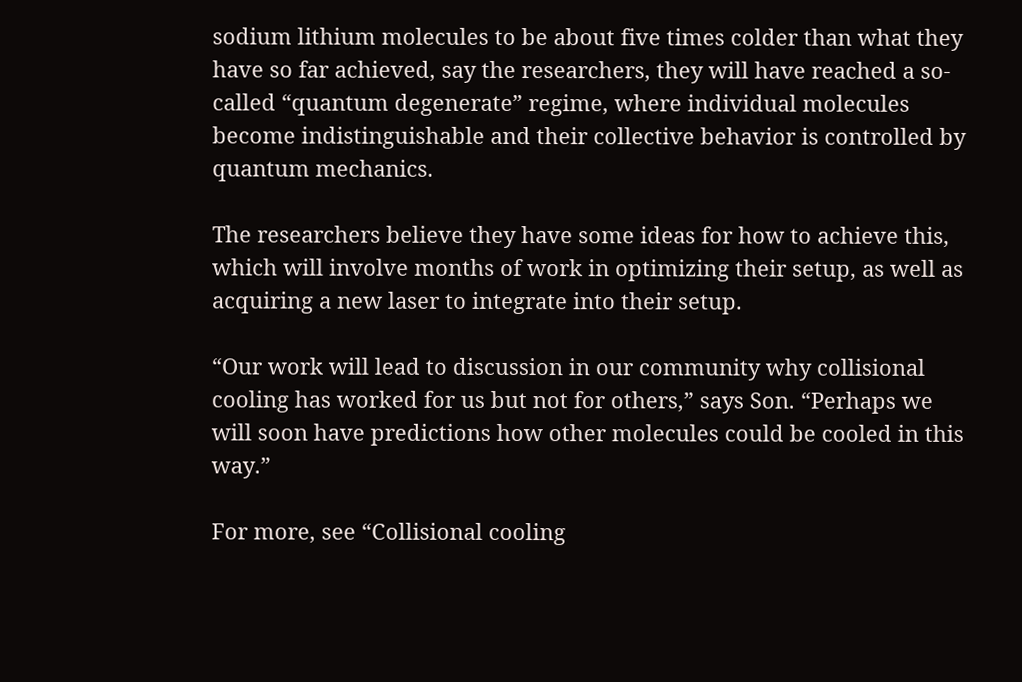sodium lithium molecules to be about five times colder than what they have so far achieved, say the researchers, they will have reached a so-called “quantum degenerate” regime, where individual molecules become indistinguishable and their collective behavior is controlled by quantum mechanics.

The researchers believe they have some ideas for how to achieve this, which will involve months of work in optimizing their setup, as well as acquiring a new laser to integrate into their setup.

“Our work will lead to discussion in our community why collisional cooling has worked for us but not for others,” says Son. “Perhaps we will soon have predictions how other molecules could be cooled in this way.”

For more, see “Collisional cooling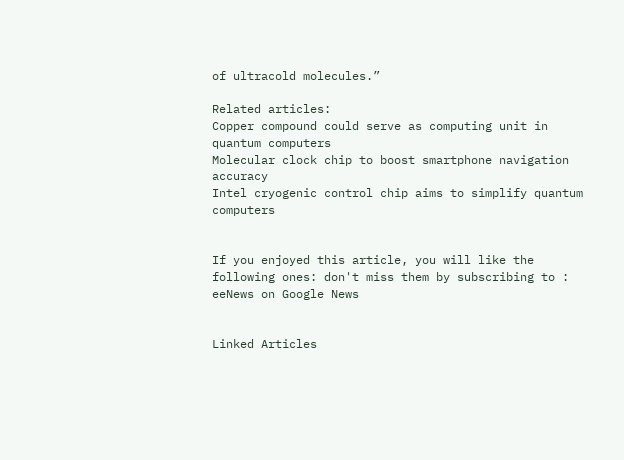of ultracold molecules.”

Related articles:
Copper compound could serve as computing unit in quantum computers
Molecular clock chip to boost smartphone navigation accuracy
Intel cryogenic control chip aims to simplify quantum computers


If you enjoyed this article, you will like the following ones: don't miss them by subscribing to :    eeNews on Google News


Linked Articles